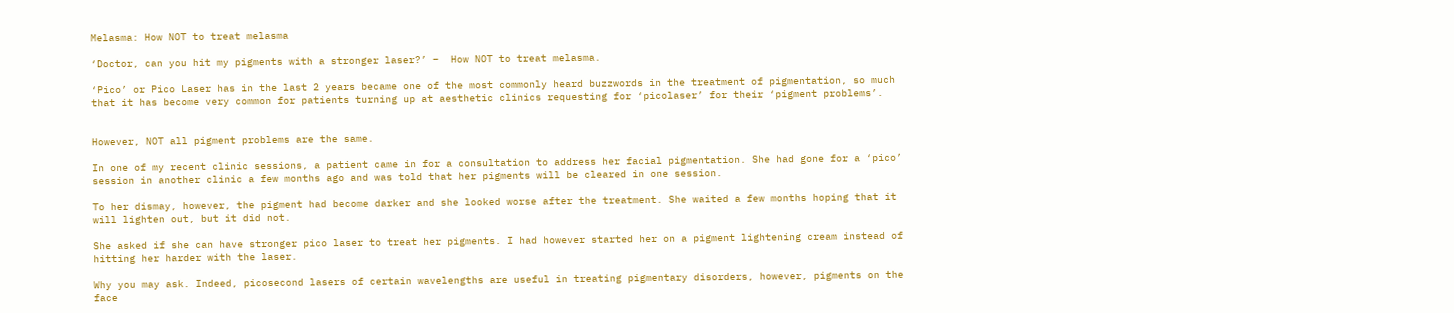Melasma: How NOT to treat melasma

‘Doctor, can you hit my pigments with a stronger laser?’ –  How NOT to treat melasma.

‘Pico’ or Pico Laser has in the last 2 years became one of the most commonly heard buzzwords in the treatment of pigmentation, so much that it has become very common for patients turning up at aesthetic clinics requesting for ‘picolaser’ for their ‘pigment problems’.


However, NOT all pigment problems are the same.

In one of my recent clinic sessions, a patient came in for a consultation to address her facial pigmentation. She had gone for a ‘pico’ session in another clinic a few months ago and was told that her pigments will be cleared in one session.

To her dismay, however, the pigment had become darker and she looked worse after the treatment. She waited a few months hoping that it will lighten out, but it did not.

She asked if she can have stronger pico laser to treat her pigments. I had however started her on a pigment lightening cream instead of hitting her harder with the laser.

Why you may ask. Indeed, picosecond lasers of certain wavelengths are useful in treating pigmentary disorders, however, pigments on the face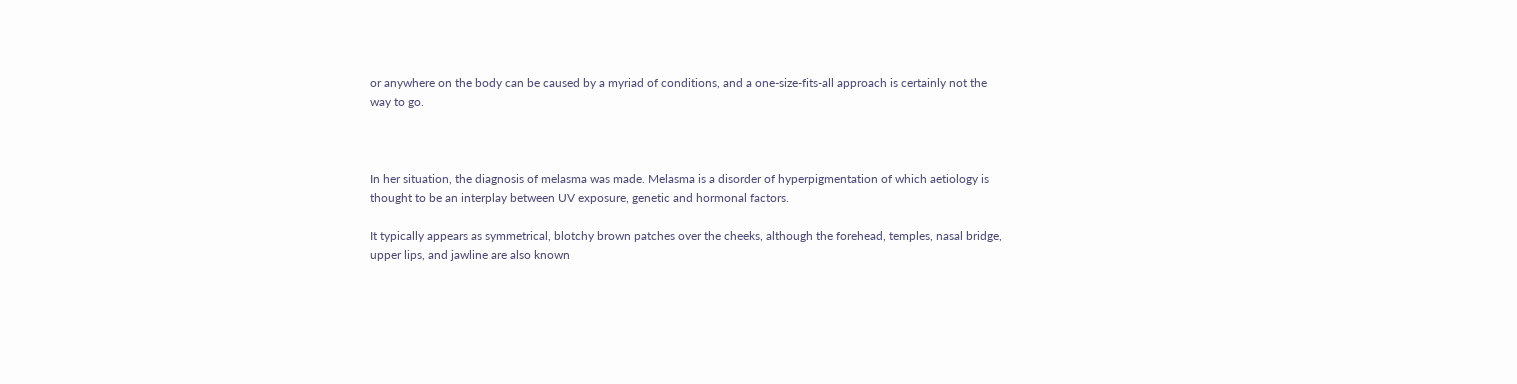or anywhere on the body can be caused by a myriad of conditions, and a one-size-fits-all approach is certainly not the way to go.



In her situation, the diagnosis of melasma was made. Melasma is a disorder of hyperpigmentation of which aetiology is thought to be an interplay between UV exposure, genetic and hormonal factors.

It typically appears as symmetrical, blotchy brown patches over the cheeks, although the forehead, temples, nasal bridge, upper lips, and jawline are also known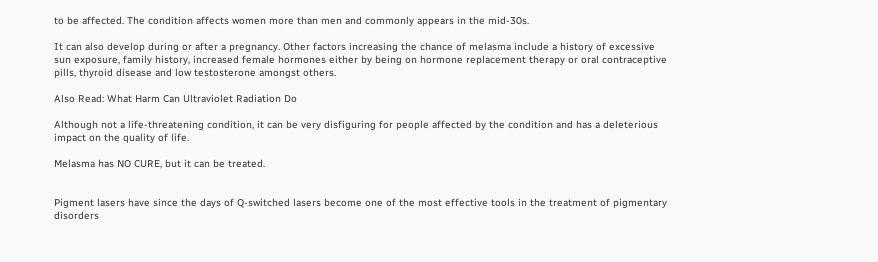to be affected. The condition affects women more than men and commonly appears in the mid-30s.

It can also develop during or after a pregnancy. Other factors increasing the chance of melasma include a history of excessive sun exposure, family history, increased female hormones either by being on hormone replacement therapy or oral contraceptive pills, thyroid disease and low testosterone amongst others.

Also Read: What Harm Can Ultraviolet Radiation Do

Although not a life-threatening condition, it can be very disfiguring for people affected by the condition and has a deleterious impact on the quality of life.

Melasma has NO CURE, but it can be treated.


Pigment lasers have since the days of Q-switched lasers become one of the most effective tools in the treatment of pigmentary disorders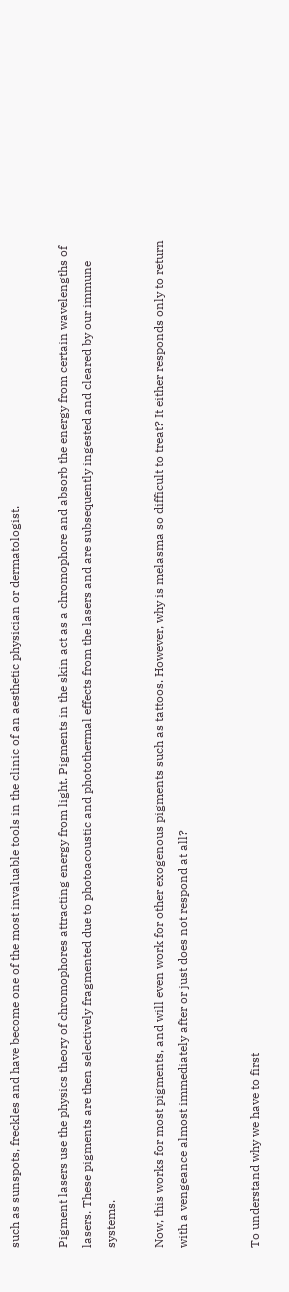such as sunspots, freckles and have become one of the most invaluable tools in the clinic of an aesthetic physician or dermatologist.

Pigment lasers use the physics theory of chromophores attracting energy from light. Pigments in the skin act as a chromophore and absorb the energy from certain wavelengths of lasers. These pigments are then selectively fragmented due to photoacoustic and photothermal effects from the lasers and are subsequently ingested and cleared by our immune systems.

Now, this works for most pigments, and will even work for other exogenous pigments such as tattoos. However, why is melasma so difficult to treat? It either responds only to return with a vengeance almost immediately after or just does not respond at all?


To understand why we have to first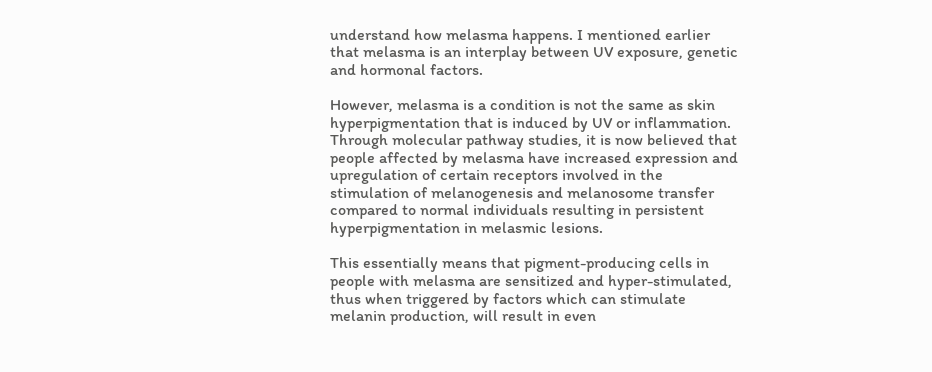understand how melasma happens. I mentioned earlier that melasma is an interplay between UV exposure, genetic and hormonal factors.

However, melasma is a condition is not the same as skin hyperpigmentation that is induced by UV or inflammation. Through molecular pathway studies, it is now believed that people affected by melasma have increased expression and upregulation of certain receptors involved in the stimulation of melanogenesis and melanosome transfer compared to normal individuals resulting in persistent hyperpigmentation in melasmic lesions.

This essentially means that pigment-producing cells in people with melasma are sensitized and hyper-stimulated, thus when triggered by factors which can stimulate melanin production, will result in even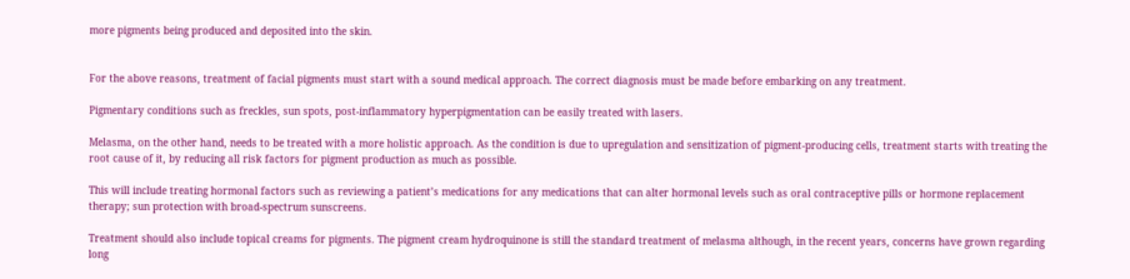more pigments being produced and deposited into the skin.


For the above reasons, treatment of facial pigments must start with a sound medical approach. The correct diagnosis must be made before embarking on any treatment.

Pigmentary conditions such as freckles, sun spots, post-inflammatory hyperpigmentation can be easily treated with lasers.

Melasma, on the other hand, needs to be treated with a more holistic approach. As the condition is due to upregulation and sensitization of pigment-producing cells, treatment starts with treating the root cause of it, by reducing all risk factors for pigment production as much as possible.

This will include treating hormonal factors such as reviewing a patient’s medications for any medications that can alter hormonal levels such as oral contraceptive pills or hormone replacement therapy; sun protection with broad-spectrum sunscreens.

Treatment should also include topical creams for pigments. The pigment cream hydroquinone is still the standard treatment of melasma although, in the recent years, concerns have grown regarding long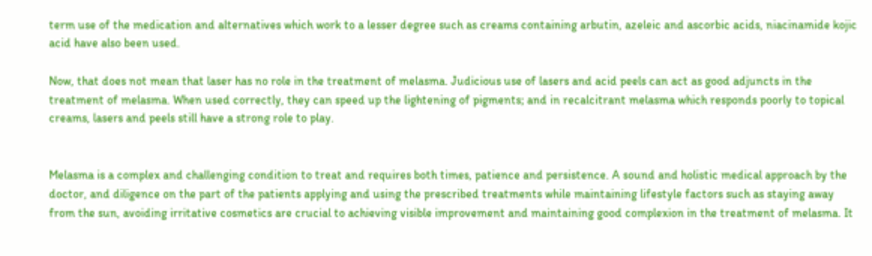term use of the medication and alternatives which work to a lesser degree such as creams containing arbutin, azeleic and ascorbic acids, niacinamide kojic acid have also been used.

Now, that does not mean that laser has no role in the treatment of melasma. Judicious use of lasers and acid peels can act as good adjuncts in the treatment of melasma. When used correctly, they can speed up the lightening of pigments; and in recalcitrant melasma which responds poorly to topical creams, lasers and peels still have a strong role to play.


Melasma is a complex and challenging condition to treat and requires both times, patience and persistence. A sound and holistic medical approach by the doctor, and diligence on the part of the patients applying and using the prescribed treatments while maintaining lifestyle factors such as staying away from the sun, avoiding irritative cosmetics are crucial to achieving visible improvement and maintaining good complexion in the treatment of melasma. It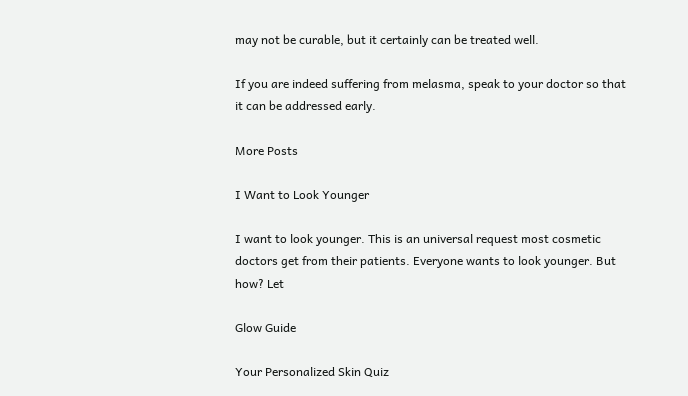may not be curable, but it certainly can be treated well.

If you are indeed suffering from melasma, speak to your doctor so that it can be addressed early.

More Posts

I Want to Look Younger

I want to look younger. This is an universal request most cosmetic doctors get from their patients. Everyone wants to look younger. But how? Let

Glow Guide

Your Personalized Skin Quiz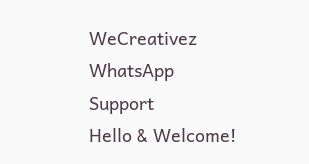WeCreativez WhatsApp Support
Hello & Welcome!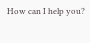How can I help you?